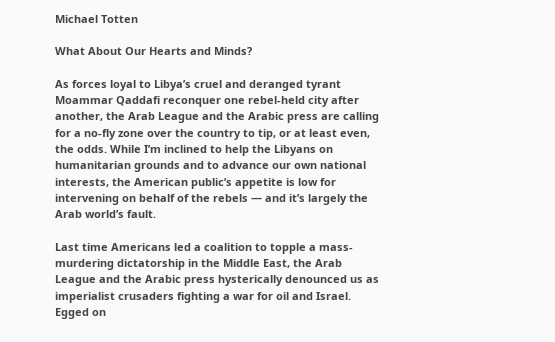Michael Totten

What About Our Hearts and Minds?

As forces loyal to Libya’s cruel and deranged tyrant Moammar Qaddafi reconquer one rebel-held city after another, the Arab League and the Arabic press are calling for a no-fly zone over the country to tip, or at least even, the odds. While I’m inclined to help the Libyans on humanitarian grounds and to advance our own national interests, the American public’s appetite is low for intervening on behalf of the rebels — and it’s largely the Arab world’s fault.

Last time Americans led a coalition to topple a mass-murdering dictatorship in the Middle East, the Arab League and the Arabic press hysterically denounced us as imperialist crusaders fighting a war for oil and Israel. Egged on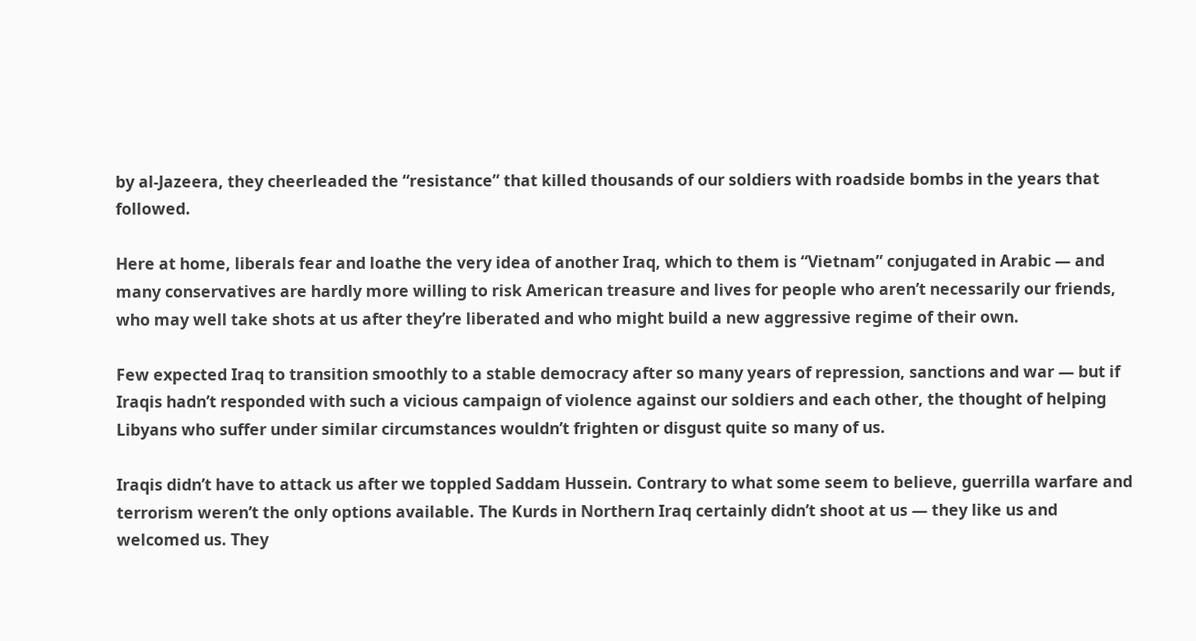by al-Jazeera, they cheerleaded the “resistance” that killed thousands of our soldiers with roadside bombs in the years that followed.

Here at home, liberals fear and loathe the very idea of another Iraq, which to them is “Vietnam” conjugated in Arabic — and many conservatives are hardly more willing to risk American treasure and lives for people who aren’t necessarily our friends, who may well take shots at us after they’re liberated and who might build a new aggressive regime of their own.

Few expected Iraq to transition smoothly to a stable democracy after so many years of repression, sanctions and war — but if Iraqis hadn’t responded with such a vicious campaign of violence against our soldiers and each other, the thought of helping Libyans who suffer under similar circumstances wouldn’t frighten or disgust quite so many of us.

Iraqis didn’t have to attack us after we toppled Saddam Hussein. Contrary to what some seem to believe, guerrilla warfare and terrorism weren’t the only options available. The Kurds in Northern Iraq certainly didn’t shoot at us — they like us and welcomed us. They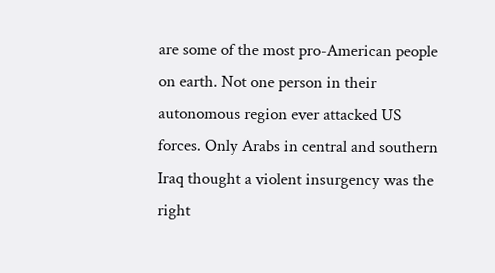are some of the most pro-American people on earth. Not one person in their autonomous region ever attacked US forces. Only Arabs in central and southern Iraq thought a violent insurgency was the right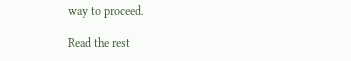way to proceed.

Read the rest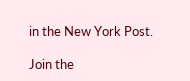in the New York Post.

Join the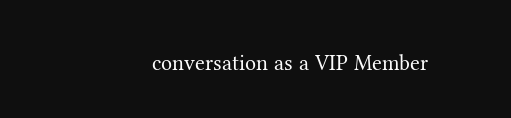conversation as a VIP Member